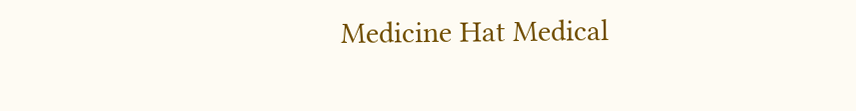Medicine Hat Medical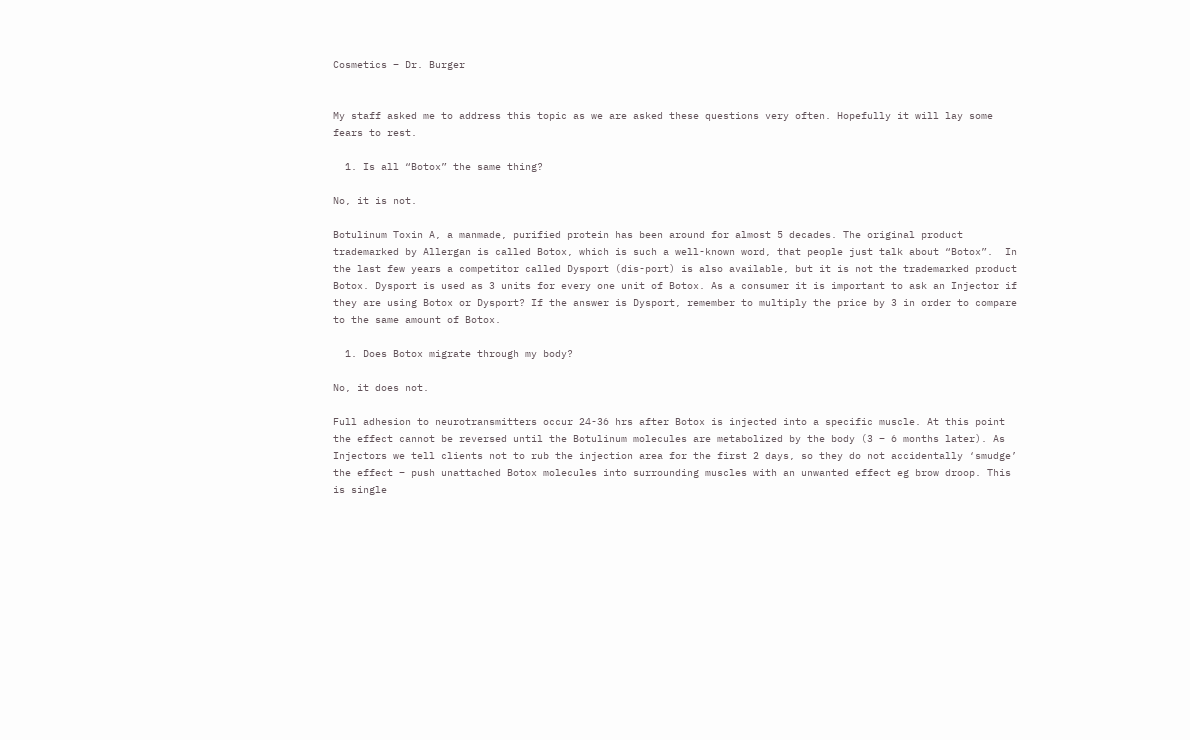Cosmetics – Dr. Burger


My staff asked me to address this topic as we are asked these questions very often. Hopefully it will lay some fears to rest.

  1. Is all “Botox” the same thing?

No, it is not.

Botulinum Toxin A, a manmade, purified protein has been around for almost 5 decades. The original product trademarked by Allergan is called Botox, which is such a well-known word, that people just talk about “Botox”.  In the last few years a competitor called Dysport (dis-port) is also available, but it is not the trademarked product Botox. Dysport is used as 3 units for every one unit of Botox. As a consumer it is important to ask an Injector if they are using Botox or Dysport? If the answer is Dysport, remember to multiply the price by 3 in order to compare to the same amount of Botox.

  1. Does Botox migrate through my body?

No, it does not.

Full adhesion to neurotransmitters occur 24-36 hrs after Botox is injected into a specific muscle. At this point the effect cannot be reversed until the Botulinum molecules are metabolized by the body (3 – 6 months later). As Injectors we tell clients not to rub the injection area for the first 2 days, so they do not accidentally ‘smudge’ the effect – push unattached Botox molecules into surrounding muscles with an unwanted effect eg brow droop. This is single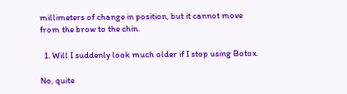millimeters of change in position, but it cannot move from the brow to the chin.

  1. Will I suddenly look much older if I stop using Botox.

No, quite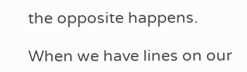the opposite happens.

When we have lines on our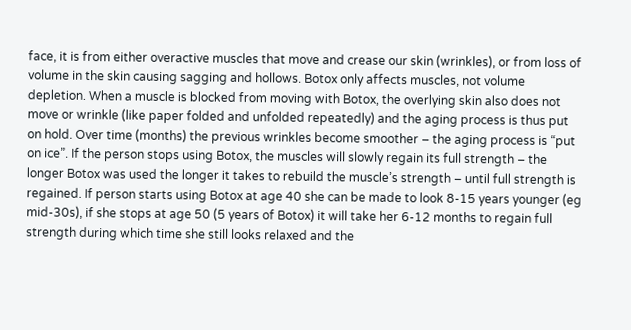face, it is from either overactive muscles that move and crease our skin (wrinkles), or from loss of volume in the skin causing sagging and hollows. Botox only affects muscles, not volume depletion. When a muscle is blocked from moving with Botox, the overlying skin also does not move or wrinkle (like paper folded and unfolded repeatedly) and the aging process is thus put on hold. Over time (months) the previous wrinkles become smoother – the aging process is “put on ice”. If the person stops using Botox, the muscles will slowly regain its full strength – the longer Botox was used the longer it takes to rebuild the muscle’s strength – until full strength is regained. If person starts using Botox at age 40 she can be made to look 8-15 years younger (eg mid-30s), if she stops at age 50 (5 years of Botox) it will take her 6-12 months to regain full strength during which time she still looks relaxed and the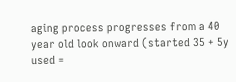aging process progresses from a 40 year old look onward (started 35 + 5y used =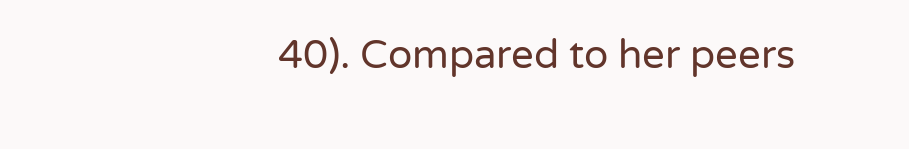40). Compared to her peers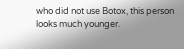who did not use Botox, this person looks much younger.